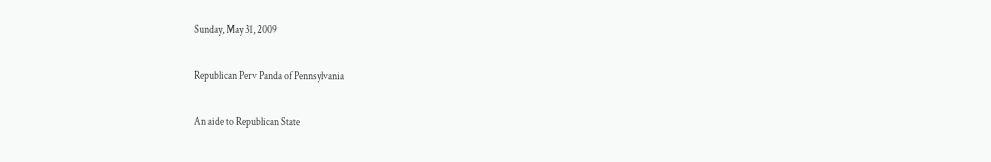Sunday, May 31, 2009

Republican Perv Panda of Pennsylvania

An aide to Republican State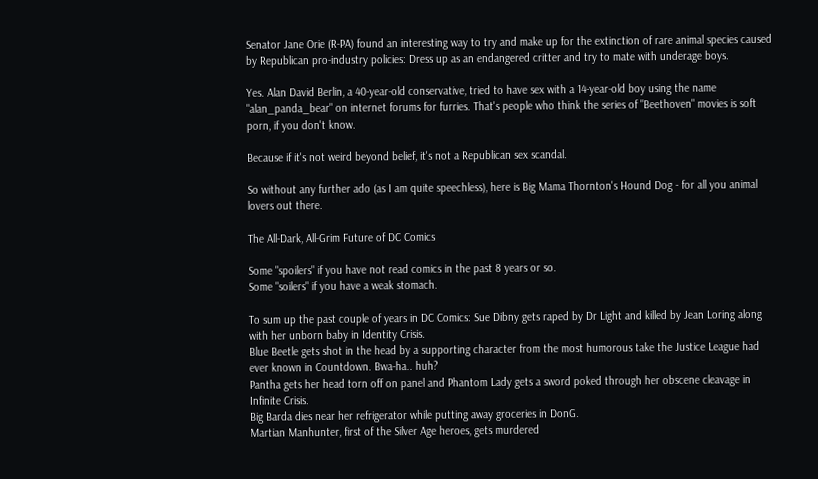Senator Jane Orie (R-PA) found an interesting way to try and make up for the extinction of rare animal species caused by Republican pro-industry policies: Dress up as an endangered critter and try to mate with underage boys.

Yes. Alan David Berlin, a 40-year-old conservative, tried to have sex with a 14-year-old boy using the name "alan_panda_bear" on internet forums for furries. That's people who think the series of "Beethoven" movies is soft porn, if you don't know.

Because if it's not weird beyond belief, it's not a Republican sex scandal.

So without any further ado (as I am quite speechless), here is Big Mama Thornton's Hound Dog - for all you animal lovers out there.

The All-Dark, All-Grim Future of DC Comics

Some "spoilers" if you have not read comics in the past 8 years or so.
Some "soilers" if you have a weak stomach.

To sum up the past couple of years in DC Comics: Sue Dibny gets raped by Dr Light and killed by Jean Loring along with her unborn baby in Identity Crisis.
Blue Beetle gets shot in the head by a supporting character from the most humorous take the Justice League had ever known in Countdown. Bwa-ha.. huh?
Pantha gets her head torn off on panel and Phantom Lady gets a sword poked through her obscene cleavage in Infinite Crisis.
Big Barda dies near her refrigerator while putting away groceries in DonG.
Martian Manhunter, first of the Silver Age heroes, gets murdered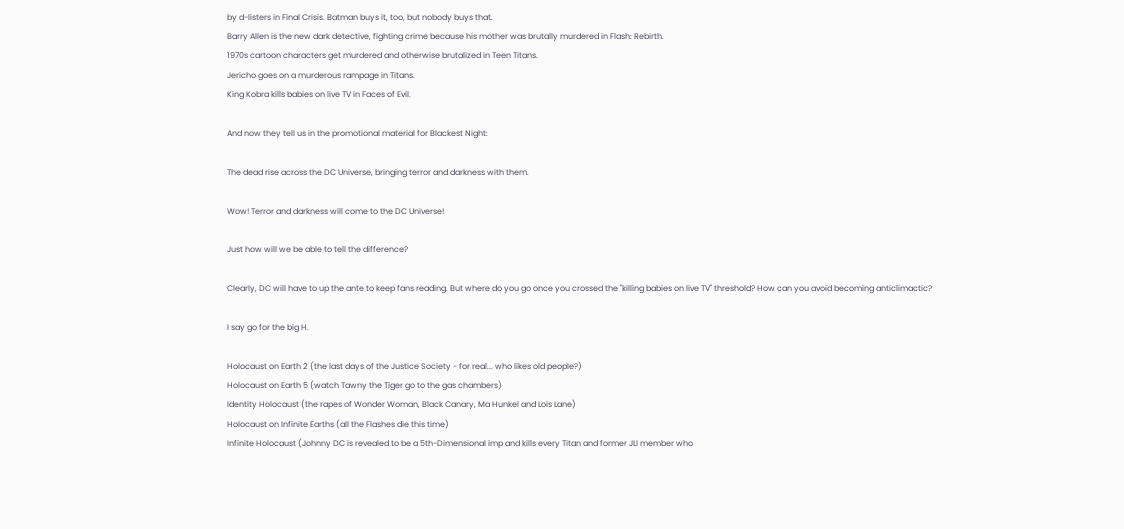by d-listers in Final Crisis. Batman buys it, too, but nobody buys that.
Barry Allen is the new dark detective, fighting crime because his mother was brutally murdered in Flash: Rebirth.
1970s cartoon characters get murdered and otherwise brutalized in Teen Titans.
Jericho goes on a murderous rampage in Titans.
King Kobra kills babies on live TV in Faces of Evil.

And now they tell us in the promotional material for Blackest Night:

The dead rise across the DC Universe, bringing terror and darkness with them.

Wow! Terror and darkness will come to the DC Universe!

Just how will we be able to tell the difference?

Clearly, DC will have to up the ante to keep fans reading. But where do you go once you crossed the "killing babies on live TV" threshold? How can you avoid becoming anticlimactic?

I say go for the big H.

Holocaust on Earth 2 (the last days of the Justice Society - for real... who likes old people?)
Holocaust on Earth 5 (watch Tawny the Tiger go to the gas chambers)
Identity Holocaust (the rapes of Wonder Woman, Black Canary, Ma Hunkel and Lois Lane)
Holocaust on Infinite Earths (all the Flashes die this time)
Infinite Holocaust (Johnny DC is revealed to be a 5th-Dimensional imp and kills every Titan and former JLI member who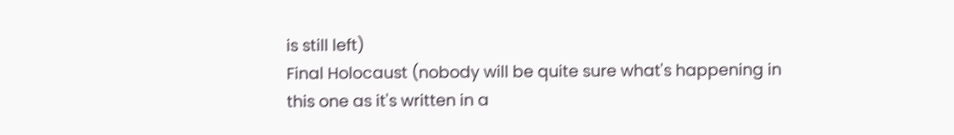is still left)
Final Holocaust (nobody will be quite sure what's happening in this one as it's written in a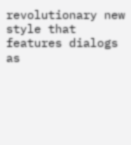revolutionary new style that features dialogs as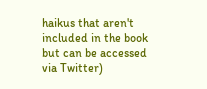haikus that aren't included in the book but can be accessed via Twitter)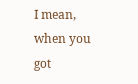I mean, when you got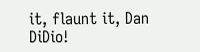it, flaunt it, Dan DiDio!